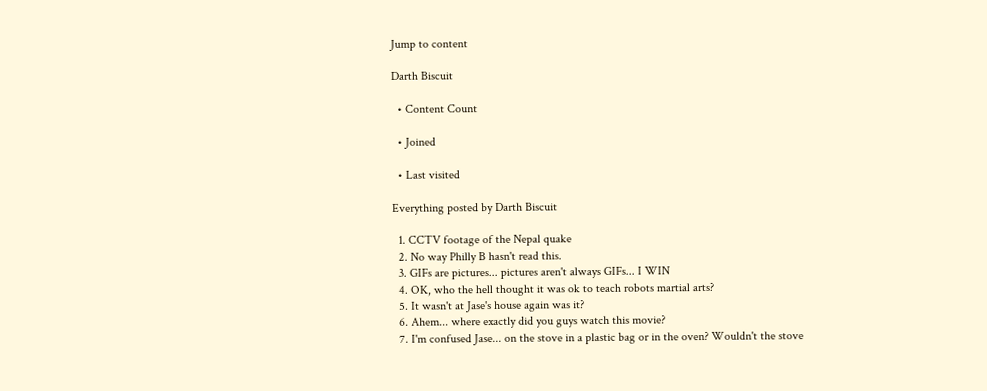Jump to content

Darth Biscuit

  • Content Count

  • Joined

  • Last visited

Everything posted by Darth Biscuit

  1. CCTV footage of the Nepal quake
  2. No way Philly B hasn't read this.
  3. GIFs are pictures... pictures aren't always GIFs... I WIN
  4. OK, who the hell thought it was ok to teach robots martial arts?
  5. It wasn't at Jase's house again was it?
  6. Ahem... where exactly did you guys watch this movie?
  7. I'm confused Jase... on the stove in a plastic bag or in the oven? Wouldn't the stove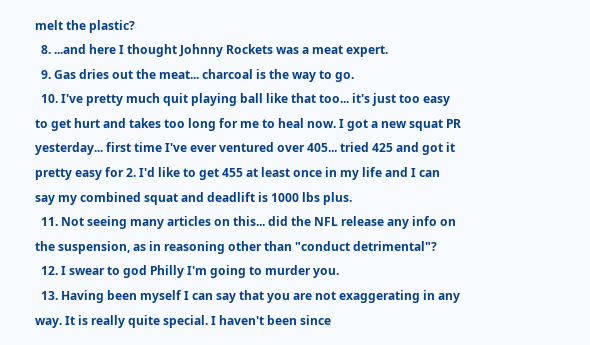melt the plastic?
  8. ...and here I thought Johnny Rockets was a meat expert.
  9. Gas dries out the meat... charcoal is the way to go.
  10. I've pretty much quit playing ball like that too... it's just too easy to get hurt and takes too long for me to heal now. I got a new squat PR yesterday... first time I've ever ventured over 405... tried 425 and got it pretty easy for 2. I'd like to get 455 at least once in my life and I can say my combined squat and deadlift is 1000 lbs plus.
  11. Not seeing many articles on this... did the NFL release any info on the suspension, as in reasoning other than "conduct detrimental"?
  12. I swear to god Philly I'm going to murder you.
  13. Having been myself I can say that you are not exaggerating in any way. It is really quite special. I haven't been since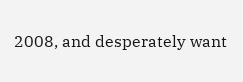2008, and desperately want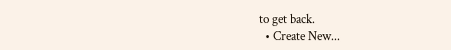to get back.
  • Create New...